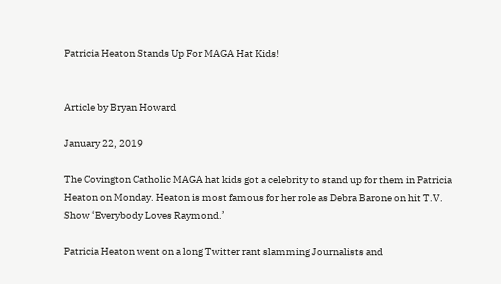Patricia Heaton Stands Up For MAGA Hat Kids!


Article by Bryan Howard

January 22, 2019

The Covington Catholic MAGA hat kids got a celebrity to stand up for them in Patricia Heaton on Monday. Heaton is most famous for her role as Debra Barone on hit T.V. Show ‘Everybody Loves Raymond.’

Patricia Heaton went on a long Twitter rant slamming Journalists and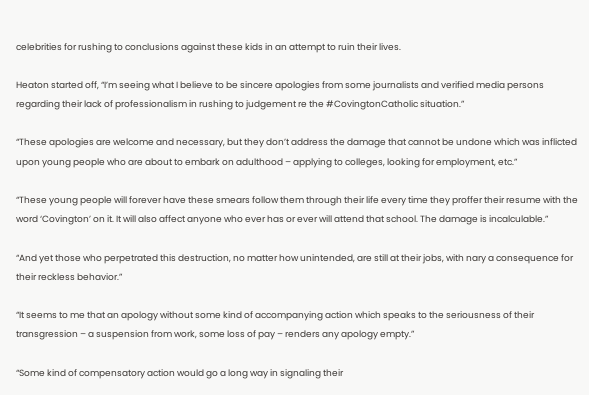celebrities for rushing to conclusions against these kids in an attempt to ruin their lives.

Heaton started off, “I’m seeing what I believe to be sincere apologies from some journalists and verified media persons regarding their lack of professionalism in rushing to judgement re the #CovingtonCatholic situation.”

“These apologies are welcome and necessary, but they don’t address the damage that cannot be undone which was inflicted upon young people who are about to embark on adulthood – applying to colleges, looking for employment, etc.”

“These young people will forever have these smears follow them through their life every time they proffer their resume with the word ‘Covington’ on it. It will also affect anyone who ever has or ever will attend that school. The damage is incalculable.”

“And yet those who perpetrated this destruction, no matter how unintended, are still at their jobs, with nary a consequence for their reckless behavior.”

“It seems to me that an apology without some kind of accompanying action which speaks to the seriousness of their transgression – a suspension from work, some loss of pay – renders any apology empty.”

“Some kind of compensatory action would go a long way in signaling their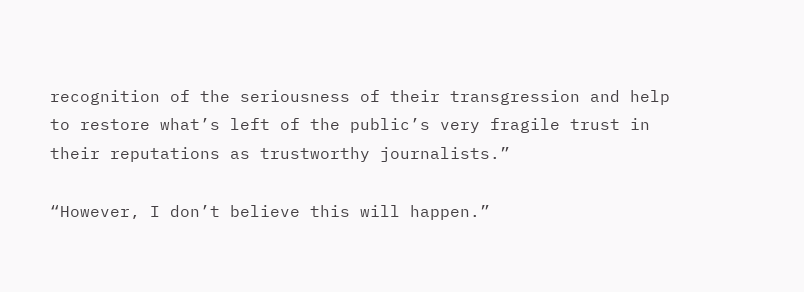recognition of the seriousness of their transgression and help to restore what’s left of the public’s very fragile trust in their reputations as trustworthy journalists.”

“However, I don’t believe this will happen.”